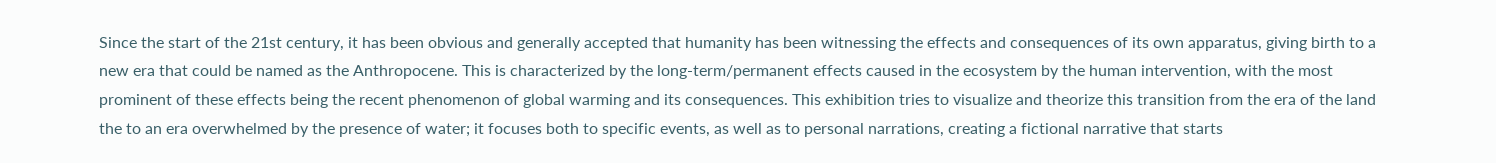Since the start of the 21st century, it has been obvious and generally accepted that humanity has been witnessing the effects and consequences of its own apparatus, giving birth to a new era that could be named as the Anthropocene. This is characterized by the long-term/permanent effects caused in the ecosystem by the human intervention, with the most prominent of these effects being the recent phenomenon of global warming and its consequences. This exhibition tries to visualize and theorize this transition from the era of the land the to an era overwhelmed by the presence of water; it focuses both to specific events, as well as to personal narrations, creating a fictional narrative that starts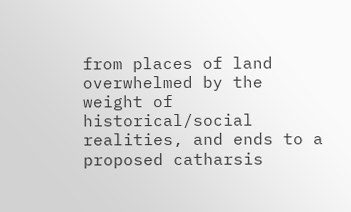from places of land overwhelmed by the weight of historical/social realities, and ends to a proposed catharsis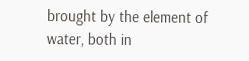brought by the element of water, both in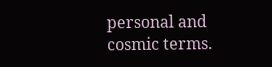personal and cosmic terms.